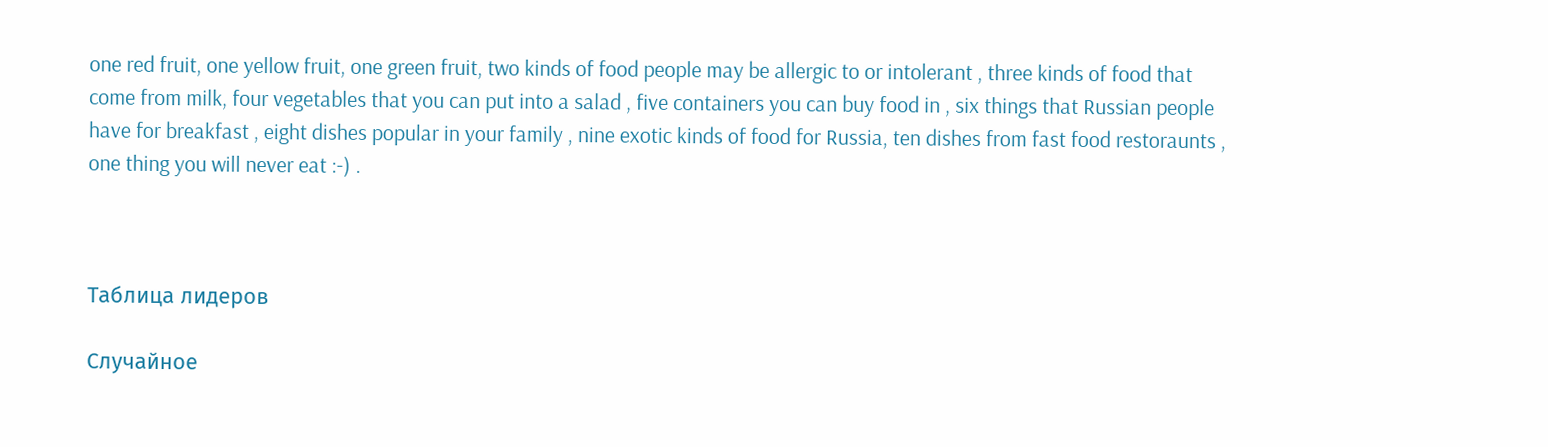one red fruit, one yellow fruit, one green fruit, two kinds of food people may be allergic to or intolerant , three kinds of food that come from milk, four vegetables that you can put into a salad , five containers you can buy food in , six things that Russian people have for breakfast , eight dishes popular in your family , nine exotic kinds of food for Russia, ten dishes from fast food restoraunts , one thing you will never eat :-) .



Таблица лидеров

Случайное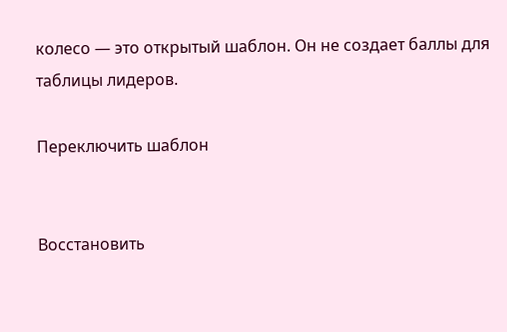колесо — это открытый шаблон. Он не создает баллы для таблицы лидеров.

Переключить шаблон


Восстановить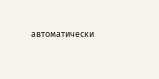автоматически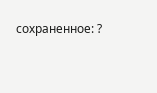сохраненное: ?